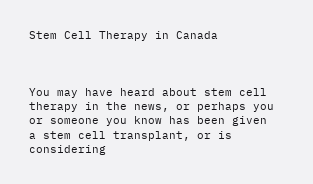Stem Cell Therapy in Canada



You may have heard about stem cell therapy in the news, or perhaps you or someone you know has been given a stem cell transplant, or is considering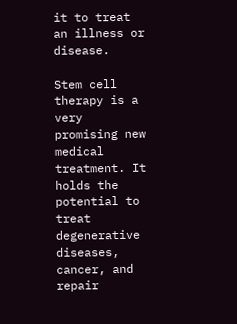it to treat an illness or disease.

Stem cell therapy is a very promising new medical treatment. It holds the potential to treat degenerative diseases, cancer, and repair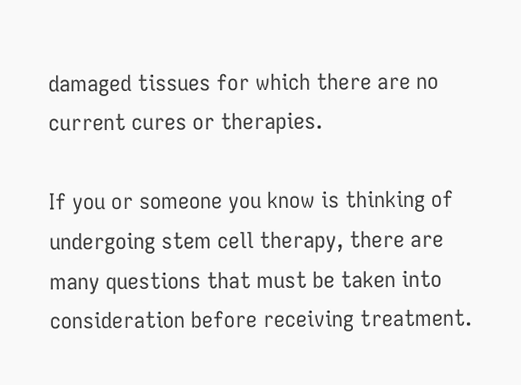damaged tissues for which there are no current cures or therapies.

If you or someone you know is thinking of undergoing stem cell therapy, there are many questions that must be taken into consideration before receiving treatment.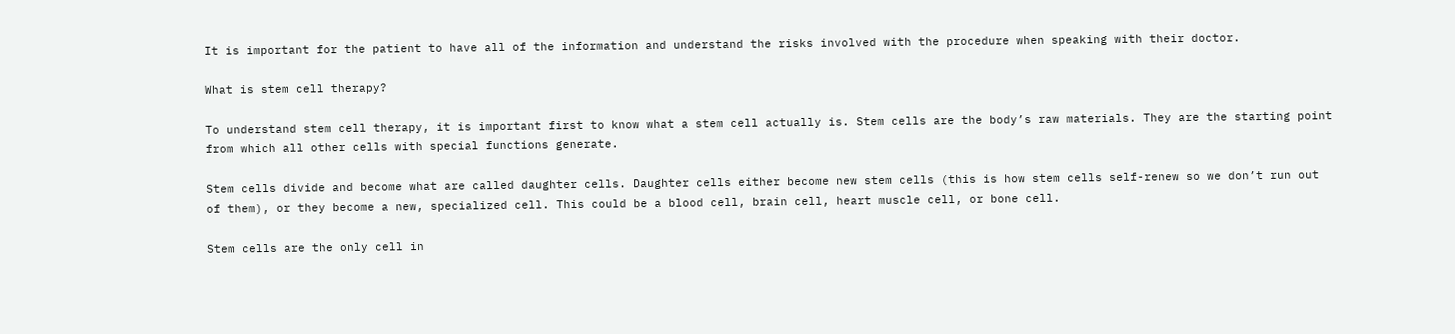It is important for the patient to have all of the information and understand the risks involved with the procedure when speaking with their doctor.

What is stem cell therapy?

To understand stem cell therapy, it is important first to know what a stem cell actually is. Stem cells are the body’s raw materials. They are the starting point from which all other cells with special functions generate.

Stem cells divide and become what are called daughter cells. Daughter cells either become new stem cells (this is how stem cells self-renew so we don’t run out of them), or they become a new, specialized cell. This could be a blood cell, brain cell, heart muscle cell, or bone cell.

Stem cells are the only cell in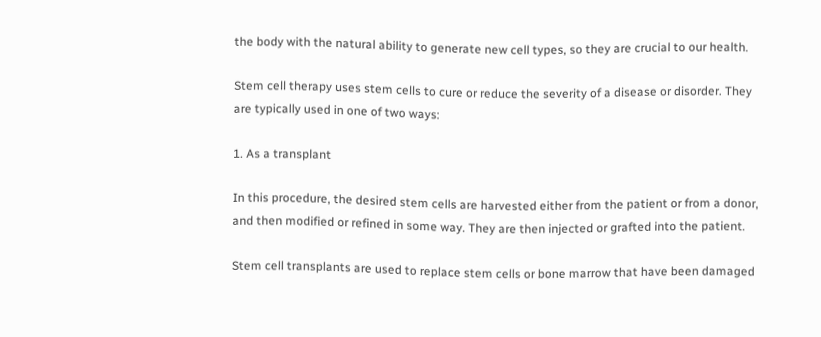the body with the natural ability to generate new cell types, so they are crucial to our health.

Stem cell therapy uses stem cells to cure or reduce the severity of a disease or disorder. They are typically used in one of two ways:

1. As a transplant

In this procedure, the desired stem cells are harvested either from the patient or from a donor, and then modified or refined in some way. They are then injected or grafted into the patient.

Stem cell transplants are used to replace stem cells or bone marrow that have been damaged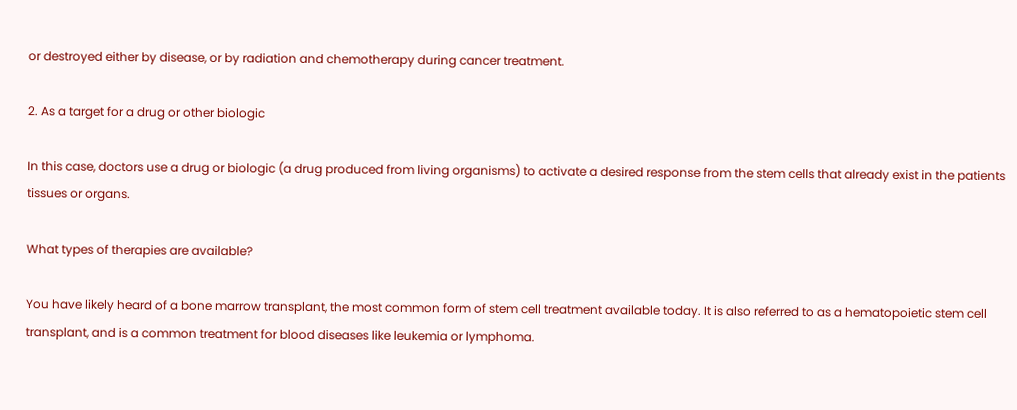or destroyed either by disease, or by radiation and chemotherapy during cancer treatment.

2. As a target for a drug or other biologic

In this case, doctors use a drug or biologic (a drug produced from living organisms) to activate a desired response from the stem cells that already exist in the patients tissues or organs.

What types of therapies are available?

You have likely heard of a bone marrow transplant, the most common form of stem cell treatment available today. It is also referred to as a hematopoietic stem cell transplant, and is a common treatment for blood diseases like leukemia or lymphoma.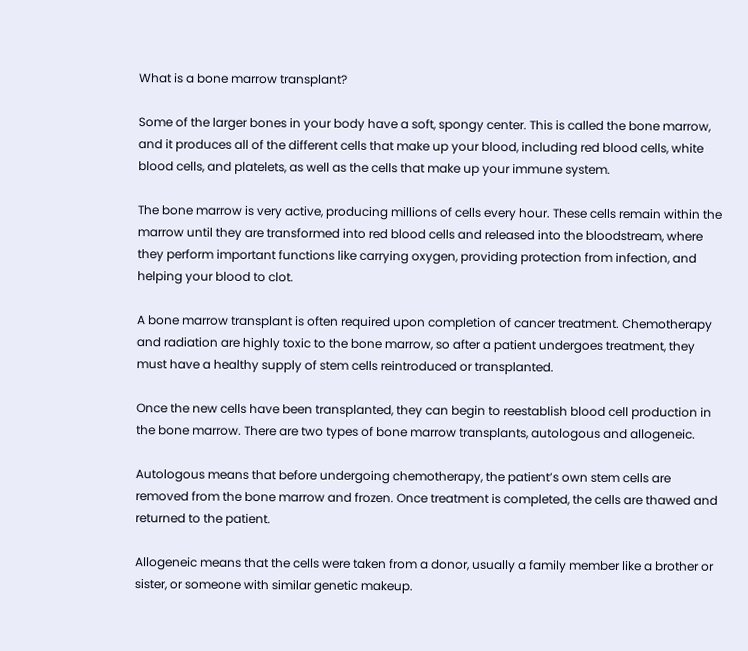What is a bone marrow transplant?

Some of the larger bones in your body have a soft, spongy center. This is called the bone marrow, and it produces all of the different cells that make up your blood, including red blood cells, white blood cells, and platelets, as well as the cells that make up your immune system.

The bone marrow is very active, producing millions of cells every hour. These cells remain within the marrow until they are transformed into red blood cells and released into the bloodstream, where they perform important functions like carrying oxygen, providing protection from infection, and helping your blood to clot.

A bone marrow transplant is often required upon completion of cancer treatment. Chemotherapy and radiation are highly toxic to the bone marrow, so after a patient undergoes treatment, they must have a healthy supply of stem cells reintroduced or transplanted.

Once the new cells have been transplanted, they can begin to reestablish blood cell production in the bone marrow. There are two types of bone marrow transplants, autologous and allogeneic.

Autologous means that before undergoing chemotherapy, the patient’s own stem cells are removed from the bone marrow and frozen. Once treatment is completed, the cells are thawed and returned to the patient.

Allogeneic means that the cells were taken from a donor, usually a family member like a brother or sister, or someone with similar genetic makeup.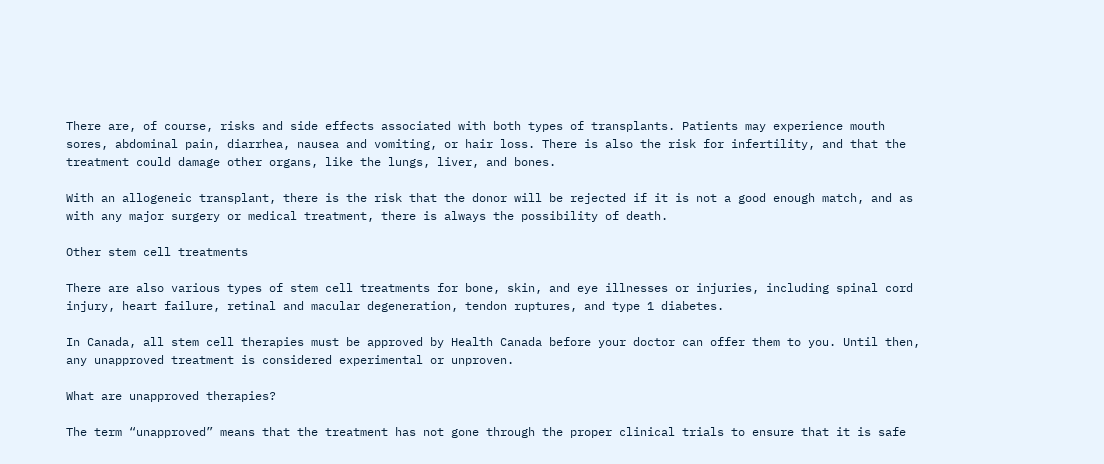There are, of course, risks and side effects associated with both types of transplants. Patients may experience mouth sores, abdominal pain, diarrhea, nausea and vomiting, or hair loss. There is also the risk for infertility, and that the treatment could damage other organs, like the lungs, liver, and bones.

With an allogeneic transplant, there is the risk that the donor will be rejected if it is not a good enough match, and as with any major surgery or medical treatment, there is always the possibility of death.

Other stem cell treatments

There are also various types of stem cell treatments for bone, skin, and eye illnesses or injuries, including spinal cord injury, heart failure, retinal and macular degeneration, tendon ruptures, and type 1 diabetes.

In Canada, all stem cell therapies must be approved by Health Canada before your doctor can offer them to you. Until then, any unapproved treatment is considered experimental or unproven.

What are unapproved therapies?

The term “unapproved” means that the treatment has not gone through the proper clinical trials to ensure that it is safe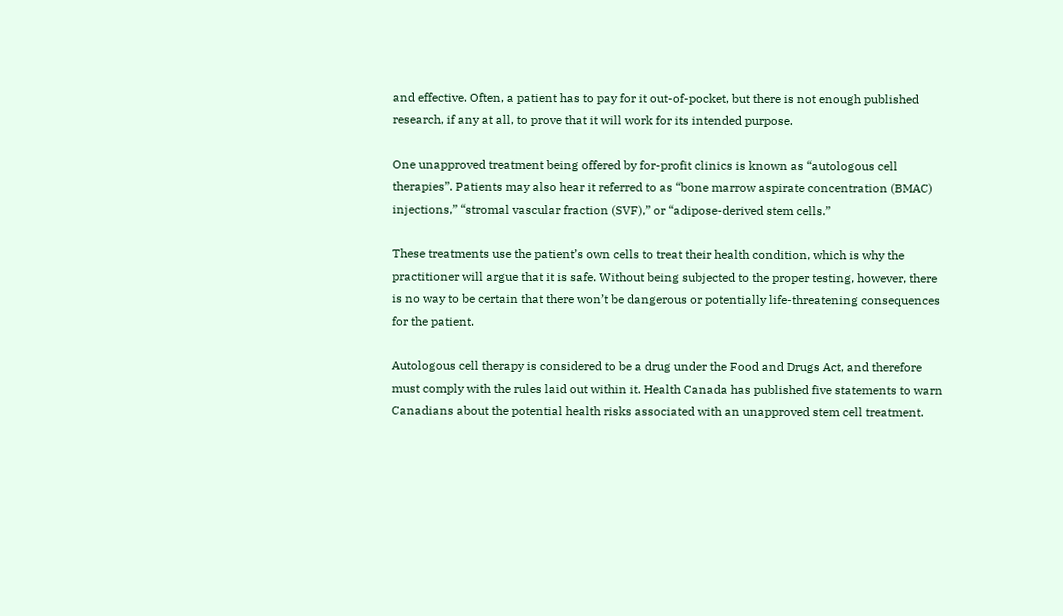and effective. Often, a patient has to pay for it out-of-pocket, but there is not enough published research, if any at all, to prove that it will work for its intended purpose.

One unapproved treatment being offered by for-profit clinics is known as “autologous cell therapies”. Patients may also hear it referred to as “bone marrow aspirate concentration (BMAC) injections,” “stromal vascular fraction (SVF),” or “adipose-derived stem cells.”

These treatments use the patient’s own cells to treat their health condition, which is why the practitioner will argue that it is safe. Without being subjected to the proper testing, however, there is no way to be certain that there won’t be dangerous or potentially life-threatening consequences for the patient.

Autologous cell therapy is considered to be a drug under the Food and Drugs Act, and therefore must comply with the rules laid out within it. Health Canada has published five statements to warn Canadians about the potential health risks associated with an unapproved stem cell treatment.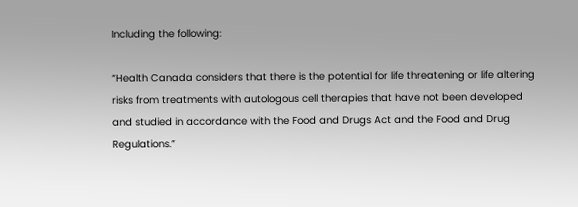Including the following:

“Health Canada considers that there is the potential for life threatening or life altering risks from treatments with autologous cell therapies that have not been developed and studied in accordance with the Food and Drugs Act and the Food and Drug Regulations.”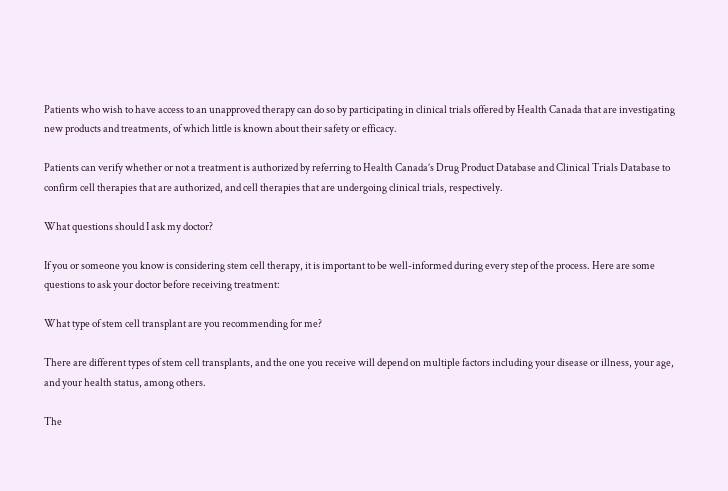Patients who wish to have access to an unapproved therapy can do so by participating in clinical trials offered by Health Canada that are investigating new products and treatments, of which little is known about their safety or efficacy.

Patients can verify whether or not a treatment is authorized by referring to Health Canada’s Drug Product Database and Clinical Trials Database to confirm cell therapies that are authorized, and cell therapies that are undergoing clinical trials, respectively.

What questions should I ask my doctor?

If you or someone you know is considering stem cell therapy, it is important to be well-informed during every step of the process. Here are some questions to ask your doctor before receiving treatment:

What type of stem cell transplant are you recommending for me?

There are different types of stem cell transplants, and the one you receive will depend on multiple factors including your disease or illness, your age, and your health status, among others.

The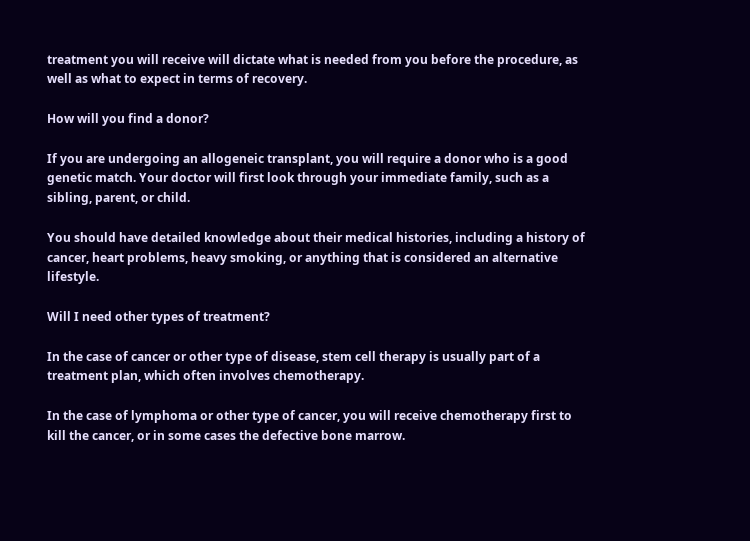treatment you will receive will dictate what is needed from you before the procedure, as well as what to expect in terms of recovery.

How will you find a donor?

If you are undergoing an allogeneic transplant, you will require a donor who is a good genetic match. Your doctor will first look through your immediate family, such as a sibling, parent, or child.

You should have detailed knowledge about their medical histories, including a history of cancer, heart problems, heavy smoking, or anything that is considered an alternative lifestyle.

Will I need other types of treatment?

In the case of cancer or other type of disease, stem cell therapy is usually part of a treatment plan, which often involves chemotherapy.

In the case of lymphoma or other type of cancer, you will receive chemotherapy first to kill the cancer, or in some cases the defective bone marrow.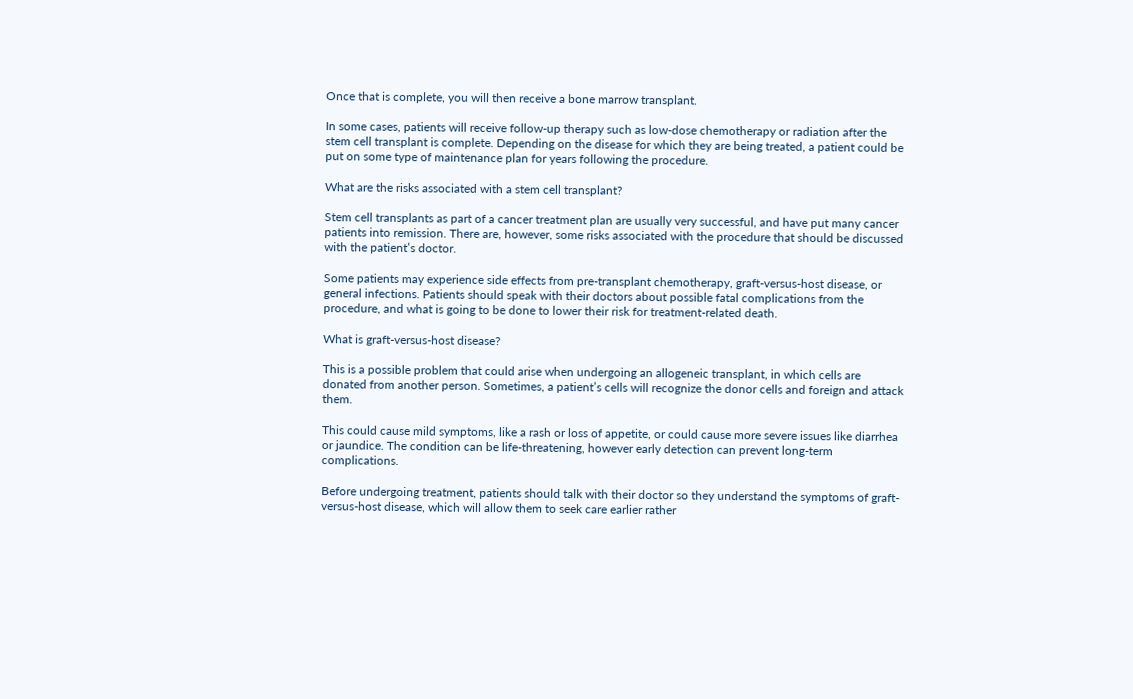Once that is complete, you will then receive a bone marrow transplant.

In some cases, patients will receive follow-up therapy such as low-dose chemotherapy or radiation after the stem cell transplant is complete. Depending on the disease for which they are being treated, a patient could be put on some type of maintenance plan for years following the procedure.

What are the risks associated with a stem cell transplant?

Stem cell transplants as part of a cancer treatment plan are usually very successful, and have put many cancer patients into remission. There are, however, some risks associated with the procedure that should be discussed with the patient’s doctor.

Some patients may experience side effects from pre-transplant chemotherapy, graft-versus-host disease, or general infections. Patients should speak with their doctors about possible fatal complications from the procedure, and what is going to be done to lower their risk for treatment-related death.

What is graft-versus-host disease?

This is a possible problem that could arise when undergoing an allogeneic transplant, in which cells are donated from another person. Sometimes, a patient’s cells will recognize the donor cells and foreign and attack them.

This could cause mild symptoms, like a rash or loss of appetite, or could cause more severe issues like diarrhea or jaundice. The condition can be life-threatening, however early detection can prevent long-term complications.

Before undergoing treatment, patients should talk with their doctor so they understand the symptoms of graft-versus-host disease, which will allow them to seek care earlier rather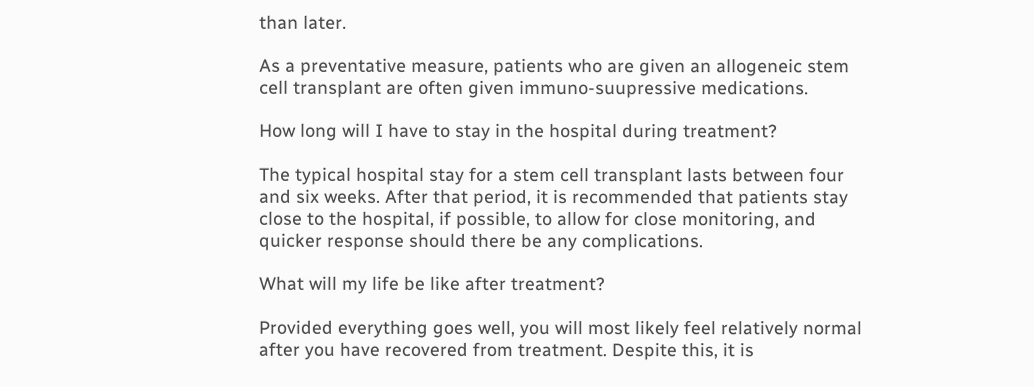than later.

As a preventative measure, patients who are given an allogeneic stem cell transplant are often given immuno-suupressive medications.

How long will I have to stay in the hospital during treatment?

The typical hospital stay for a stem cell transplant lasts between four and six weeks. After that period, it is recommended that patients stay close to the hospital, if possible, to allow for close monitoring, and quicker response should there be any complications.

What will my life be like after treatment?

Provided everything goes well, you will most likely feel relatively normal after you have recovered from treatment. Despite this, it is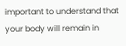important to understand that your body will remain in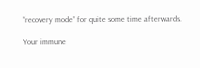“recovery mode” for quite some time afterwards.

Your immune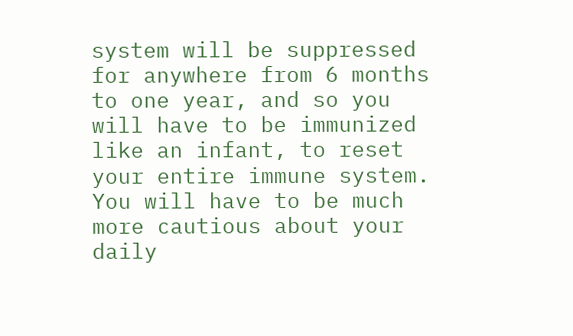system will be suppressed for anywhere from 6 months to one year, and so you will have to be immunized like an infant, to reset your entire immune system. You will have to be much more cautious about your daily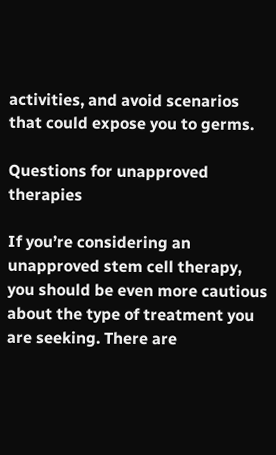activities, and avoid scenarios that could expose you to germs.

Questions for unapproved therapies

If you’re considering an unapproved stem cell therapy, you should be even more cautious about the type of treatment you are seeking. There are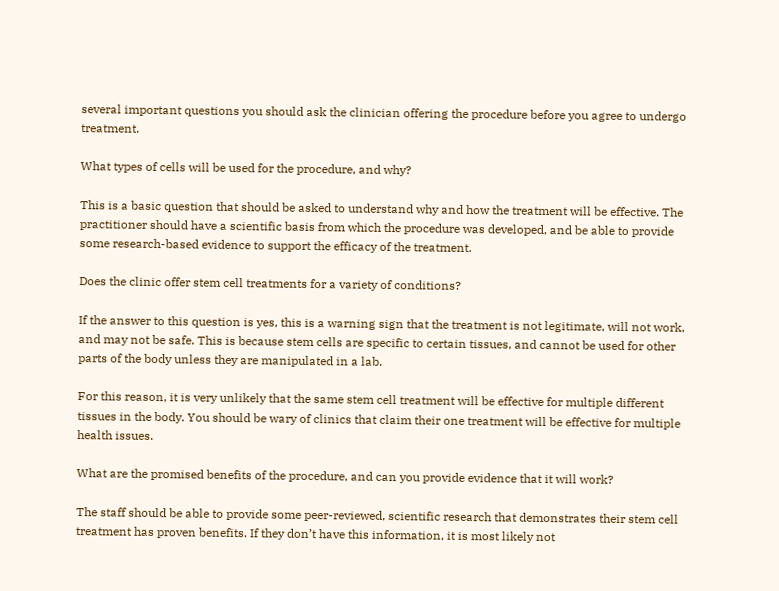several important questions you should ask the clinician offering the procedure before you agree to undergo treatment.

What types of cells will be used for the procedure, and why?

This is a basic question that should be asked to understand why and how the treatment will be effective. The practitioner should have a scientific basis from which the procedure was developed, and be able to provide some research-based evidence to support the efficacy of the treatment.

Does the clinic offer stem cell treatments for a variety of conditions?

If the answer to this question is yes, this is a warning sign that the treatment is not legitimate, will not work, and may not be safe. This is because stem cells are specific to certain tissues, and cannot be used for other parts of the body unless they are manipulated in a lab.

For this reason, it is very unlikely that the same stem cell treatment will be effective for multiple different tissues in the body. You should be wary of clinics that claim their one treatment will be effective for multiple health issues.

What are the promised benefits of the procedure, and can you provide evidence that it will work?

The staff should be able to provide some peer-reviewed, scientific research that demonstrates their stem cell treatment has proven benefits. If they don’t have this information, it is most likely not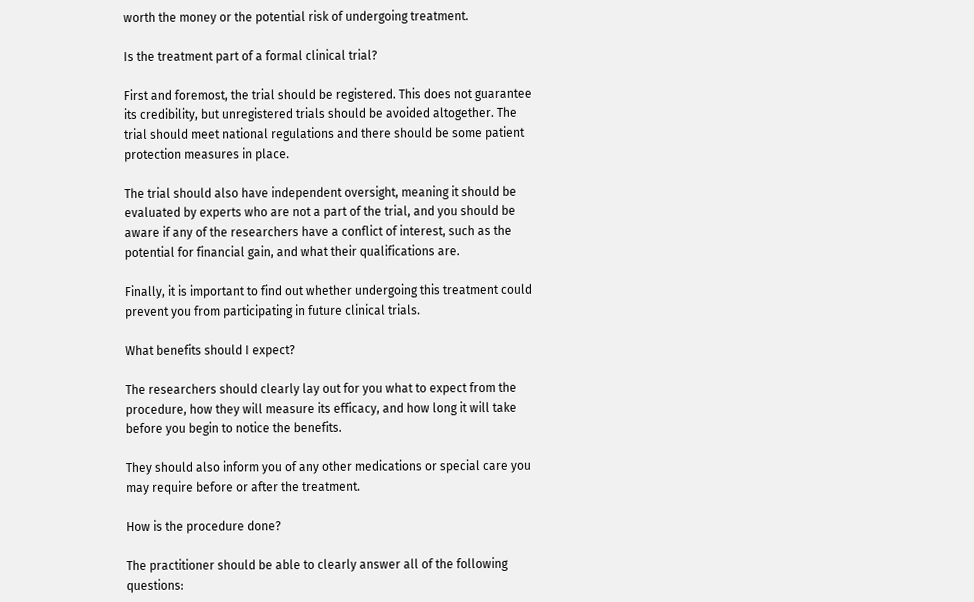worth the money or the potential risk of undergoing treatment.

Is the treatment part of a formal clinical trial?

First and foremost, the trial should be registered. This does not guarantee its credibility, but unregistered trials should be avoided altogether. The trial should meet national regulations and there should be some patient protection measures in place.

The trial should also have independent oversight, meaning it should be evaluated by experts who are not a part of the trial, and you should be aware if any of the researchers have a conflict of interest, such as the potential for financial gain, and what their qualifications are.

Finally, it is important to find out whether undergoing this treatment could prevent you from participating in future clinical trials.

What benefits should I expect?

The researchers should clearly lay out for you what to expect from the procedure, how they will measure its efficacy, and how long it will take before you begin to notice the benefits.

They should also inform you of any other medications or special care you may require before or after the treatment.

How is the procedure done?

The practitioner should be able to clearly answer all of the following questions: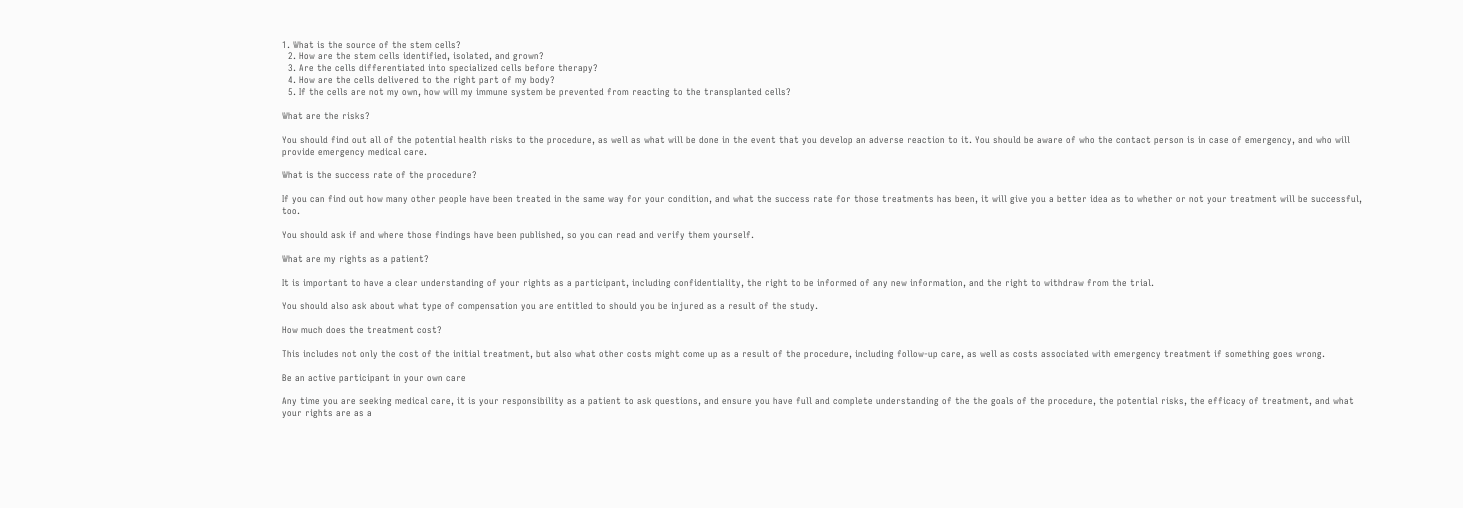1. What is the source of the stem cells?
  2. How are the stem cells identified, isolated, and grown?
  3. Are the cells differentiated into specialized cells before therapy?
  4. How are the cells delivered to the right part of my body?
  5. If the cells are not my own, how will my immune system be prevented from reacting to the transplanted cells?

What are the risks?

You should find out all of the potential health risks to the procedure, as well as what will be done in the event that you develop an adverse reaction to it. You should be aware of who the contact person is in case of emergency, and who will provide emergency medical care.

What is the success rate of the procedure?

If you can find out how many other people have been treated in the same way for your condition, and what the success rate for those treatments has been, it will give you a better idea as to whether or not your treatment will be successful, too.

You should ask if and where those findings have been published, so you can read and verify them yourself.

What are my rights as a patient?

It is important to have a clear understanding of your rights as a participant, including confidentiality, the right to be informed of any new information, and the right to withdraw from the trial.

You should also ask about what type of compensation you are entitled to should you be injured as a result of the study.

How much does the treatment cost?

This includes not only the cost of the initial treatment, but also what other costs might come up as a result of the procedure, including follow-up care, as well as costs associated with emergency treatment if something goes wrong.

Be an active participant in your own care

Any time you are seeking medical care, it is your responsibility as a patient to ask questions, and ensure you have full and complete understanding of the the goals of the procedure, the potential risks, the efficacy of treatment, and what your rights are as a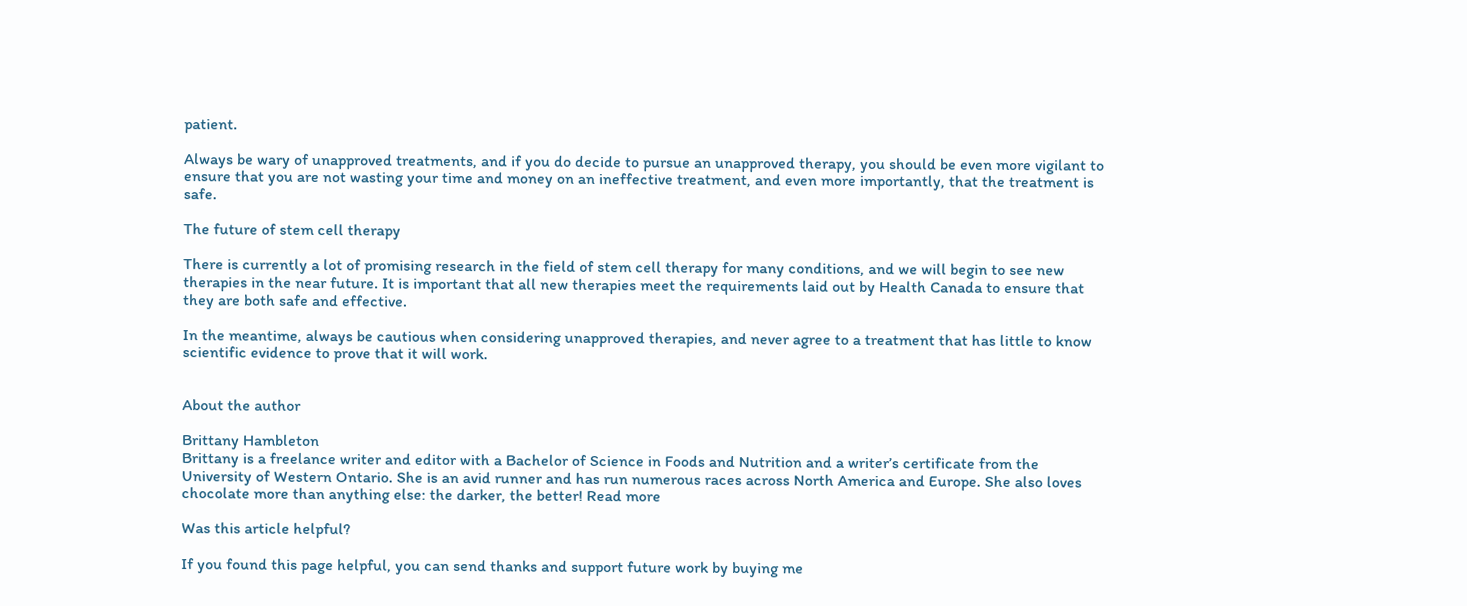patient.

Always be wary of unapproved treatments, and if you do decide to pursue an unapproved therapy, you should be even more vigilant to ensure that you are not wasting your time and money on an ineffective treatment, and even more importantly, that the treatment is safe.

The future of stem cell therapy

There is currently a lot of promising research in the field of stem cell therapy for many conditions, and we will begin to see new therapies in the near future. It is important that all new therapies meet the requirements laid out by Health Canada to ensure that they are both safe and effective.

In the meantime, always be cautious when considering unapproved therapies, and never agree to a treatment that has little to know scientific evidence to prove that it will work.


About the author

Brittany Hambleton
Brittany is a freelance writer and editor with a Bachelor of Science in Foods and Nutrition and a writer’s certificate from the University of Western Ontario. She is an avid runner and has run numerous races across North America and Europe. She also loves chocolate more than anything else: the darker, the better! Read more

Was this article helpful?

If you found this page helpful, you can send thanks and support future work by buying me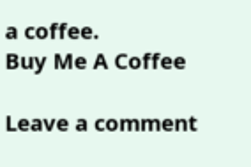a coffee.
Buy Me A Coffee

Leave a comment